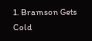1. Bramson Gets Cold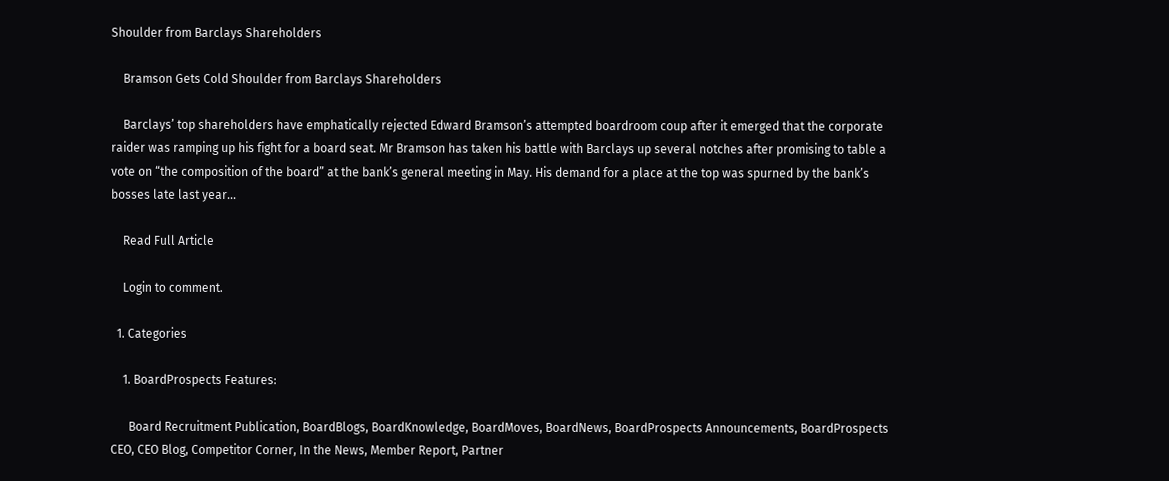Shoulder from Barclays Shareholders

    Bramson Gets Cold Shoulder from Barclays Shareholders

    Barclays’ top shareholders have emphatically rejected Edward Bramson’s attempted boardroom coup after it emerged that the corporate raider was ramping up his fight for a board seat. Mr Bramson has taken his battle with Barclays up several notches after promising to table a vote on “the composition of the board” at the bank’s general meeting in May. His demand for a place at the top was spurned by the bank’s bosses late last year...

    Read Full Article

    Login to comment.

  1. Categories

    1. BoardProspects Features:

      Board Recruitment Publication, BoardBlogs, BoardKnowledge, BoardMoves, BoardNews, BoardProspects Announcements, BoardProspects CEO, CEO Blog, Competitor Corner, In the News, Member Report, Partner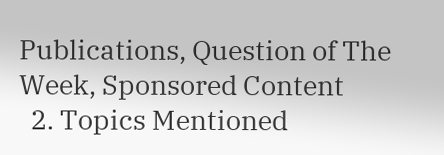Publications, Question of The Week, Sponsored Content
  2. Topics Mentioned